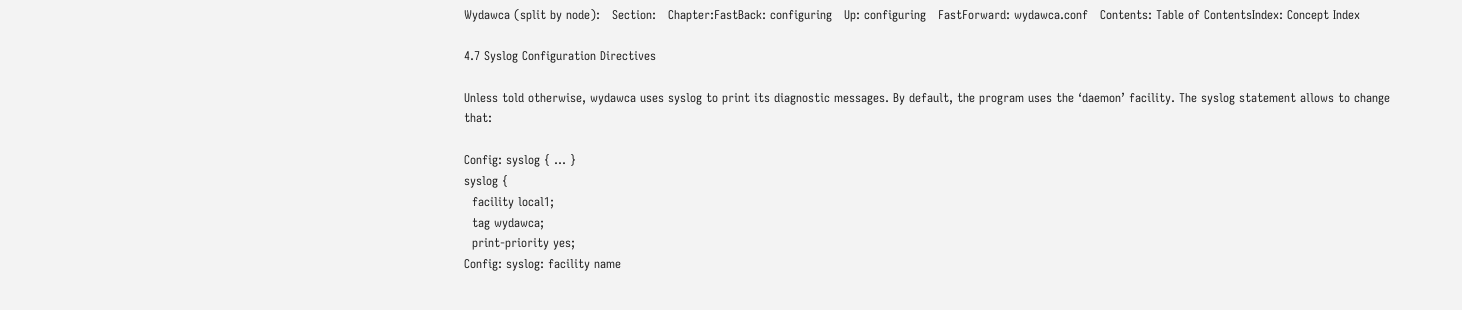Wydawca (split by node):   Section:   Chapter:FastBack: configuring   Up: configuring   FastForward: wydawca.conf   Contents: Table of ContentsIndex: Concept Index

4.7 Syslog Configuration Directives

Unless told otherwise, wydawca uses syslog to print its diagnostic messages. By default, the program uses the ‘daemon’ facility. The syslog statement allows to change that:

Config: syslog { ... }
syslog {
  facility local1;
  tag wydawca;
  print-priority yes;
Config: syslog: facility name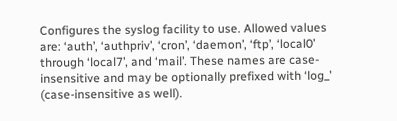Configures the syslog facility to use. Allowed values are: ‘auth’, ‘authpriv’, ‘cron’, ‘daemon’, ‘ftp’, ‘local0’ through ‘local7’, and ‘mail’. These names are case-insensitive and may be optionally prefixed with ‘log_’ (case-insensitive as well).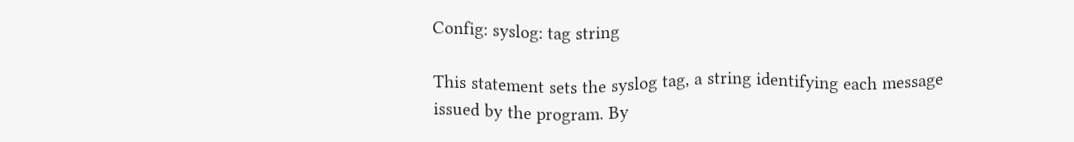Config: syslog: tag string

This statement sets the syslog tag, a string identifying each message issued by the program. By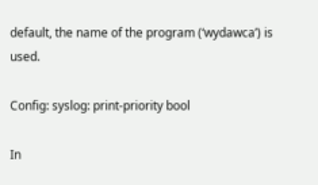default, the name of the program (‘wydawca’) is used.

Config: syslog: print-priority bool

In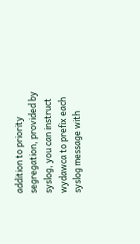addition to priority segregation, provided by syslog, you can instruct wydawca to prefix each syslog message with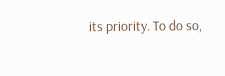its priority. To do so,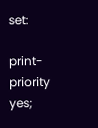set:

print-priority yes;